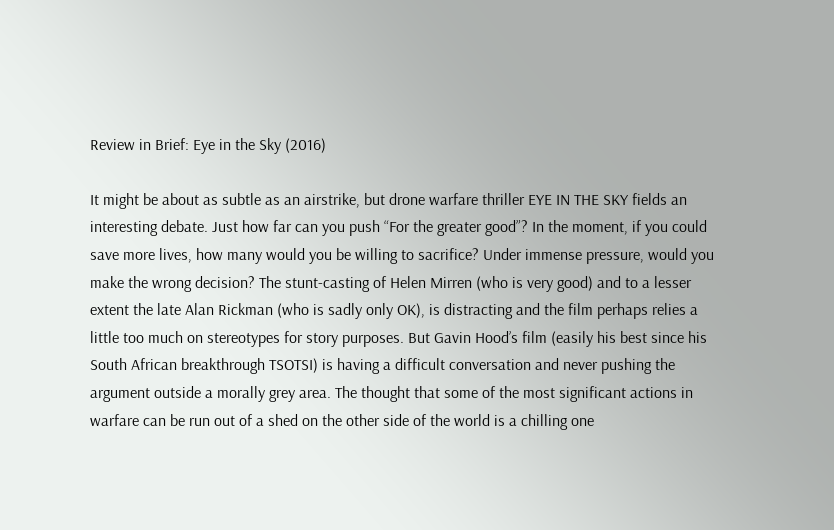Review in Brief: Eye in the Sky (2016)

It might be about as subtle as an airstrike, but drone warfare thriller EYE IN THE SKY fields an interesting debate. Just how far can you push “For the greater good”? In the moment, if you could save more lives, how many would you be willing to sacrifice? Under immense pressure, would you make the wrong decision? The stunt-casting of Helen Mirren (who is very good) and to a lesser extent the late Alan Rickman (who is sadly only OK), is distracting and the film perhaps relies a little too much on stereotypes for story purposes. But Gavin Hood’s film (easily his best since his South African breakthrough TSOTSI) is having a difficult conversation and never pushing the argument outside a morally grey area. The thought that some of the most significant actions in warfare can be run out of a shed on the other side of the world is a chilling one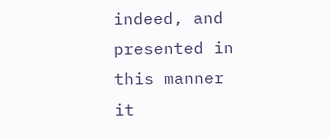indeed, and presented in this manner it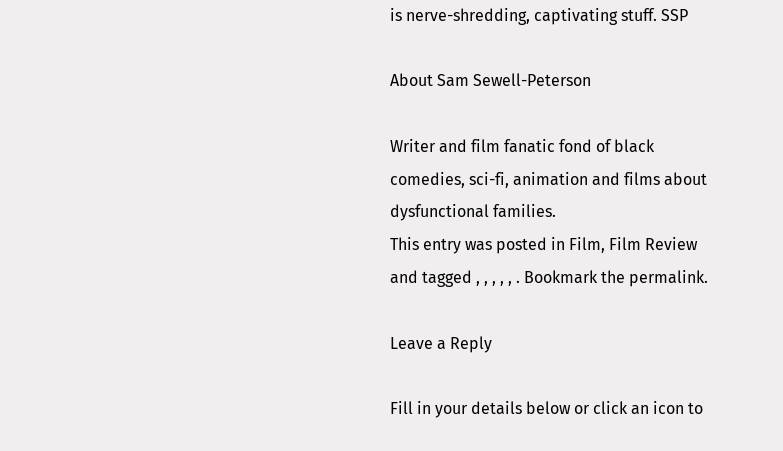is nerve-shredding, captivating stuff. SSP

About Sam Sewell-Peterson

Writer and film fanatic fond of black comedies, sci-fi, animation and films about dysfunctional families.
This entry was posted in Film, Film Review and tagged , , , , , . Bookmark the permalink.

Leave a Reply

Fill in your details below or click an icon to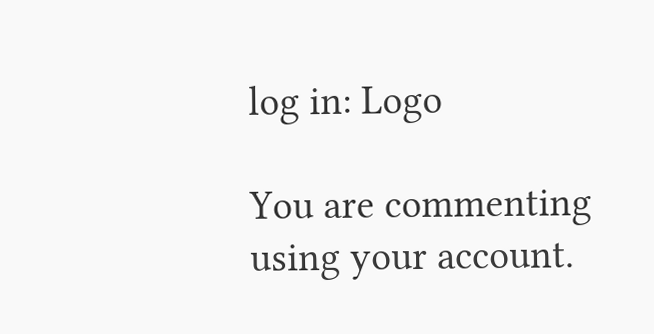log in: Logo

You are commenting using your account.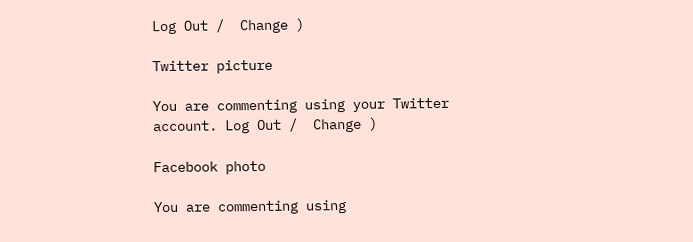Log Out /  Change )

Twitter picture

You are commenting using your Twitter account. Log Out /  Change )

Facebook photo

You are commenting using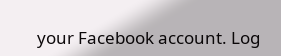your Facebook account. Log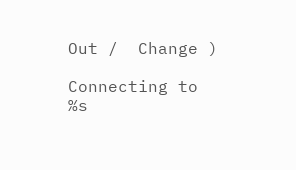Out /  Change )

Connecting to %s